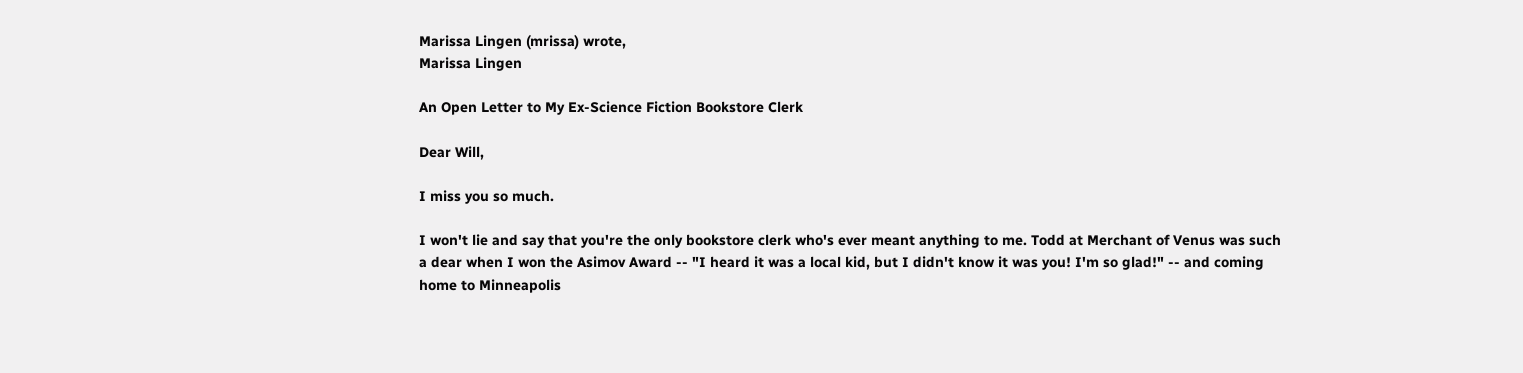Marissa Lingen (mrissa) wrote,
Marissa Lingen

An Open Letter to My Ex-Science Fiction Bookstore Clerk

Dear Will,

I miss you so much.

I won't lie and say that you're the only bookstore clerk who's ever meant anything to me. Todd at Merchant of Venus was such a dear when I won the Asimov Award -- "I heard it was a local kid, but I didn't know it was you! I'm so glad!" -- and coming home to Minneapolis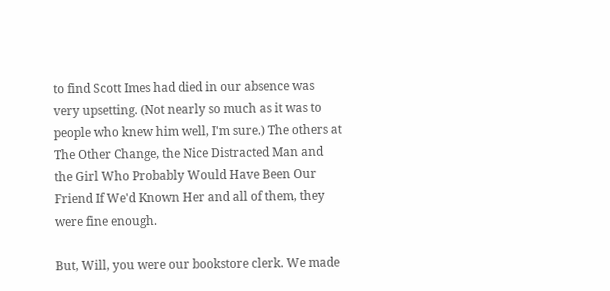to find Scott Imes had died in our absence was very upsetting. (Not nearly so much as it was to people who knew him well, I'm sure.) The others at The Other Change, the Nice Distracted Man and the Girl Who Probably Would Have Been Our Friend If We'd Known Her and all of them, they were fine enough.

But, Will, you were our bookstore clerk. We made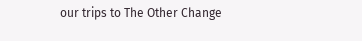our trips to The Other Change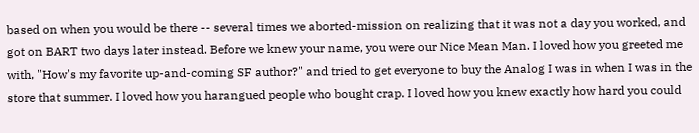based on when you would be there -- several times we aborted-mission on realizing that it was not a day you worked, and got on BART two days later instead. Before we knew your name, you were our Nice Mean Man. I loved how you greeted me with, "How's my favorite up-and-coming SF author?" and tried to get everyone to buy the Analog I was in when I was in the store that summer. I loved how you harangued people who bought crap. I loved how you knew exactly how hard you could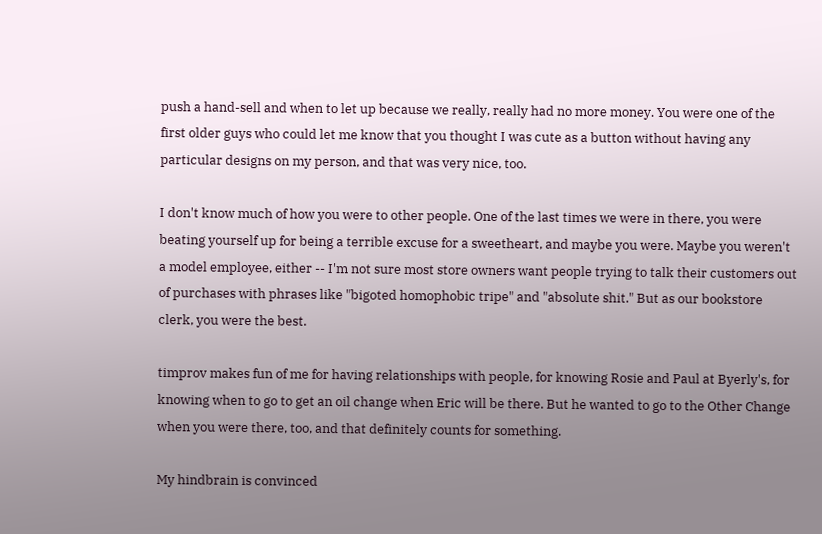push a hand-sell and when to let up because we really, really had no more money. You were one of the first older guys who could let me know that you thought I was cute as a button without having any particular designs on my person, and that was very nice, too.

I don't know much of how you were to other people. One of the last times we were in there, you were beating yourself up for being a terrible excuse for a sweetheart, and maybe you were. Maybe you weren't a model employee, either -- I'm not sure most store owners want people trying to talk their customers out of purchases with phrases like "bigoted homophobic tripe" and "absolute shit." But as our bookstore clerk, you were the best.

timprov makes fun of me for having relationships with people, for knowing Rosie and Paul at Byerly's, for knowing when to go to get an oil change when Eric will be there. But he wanted to go to the Other Change when you were there, too, and that definitely counts for something.

My hindbrain is convinced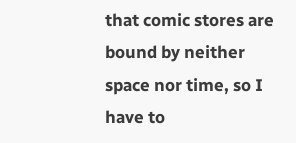that comic stores are bound by neither space nor time, so I have to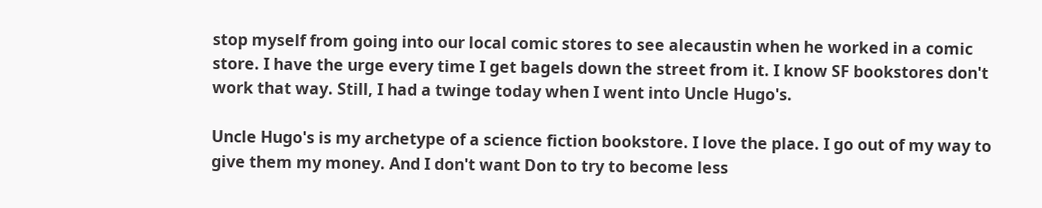stop myself from going into our local comic stores to see alecaustin when he worked in a comic store. I have the urge every time I get bagels down the street from it. I know SF bookstores don't work that way. Still, I had a twinge today when I went into Uncle Hugo's.

Uncle Hugo's is my archetype of a science fiction bookstore. I love the place. I go out of my way to give them my money. And I don't want Don to try to become less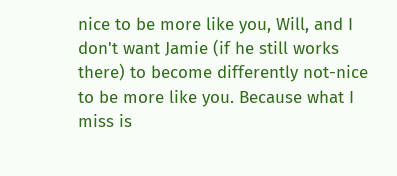nice to be more like you, Will, and I don't want Jamie (if he still works there) to become differently not-nice to be more like you. Because what I miss is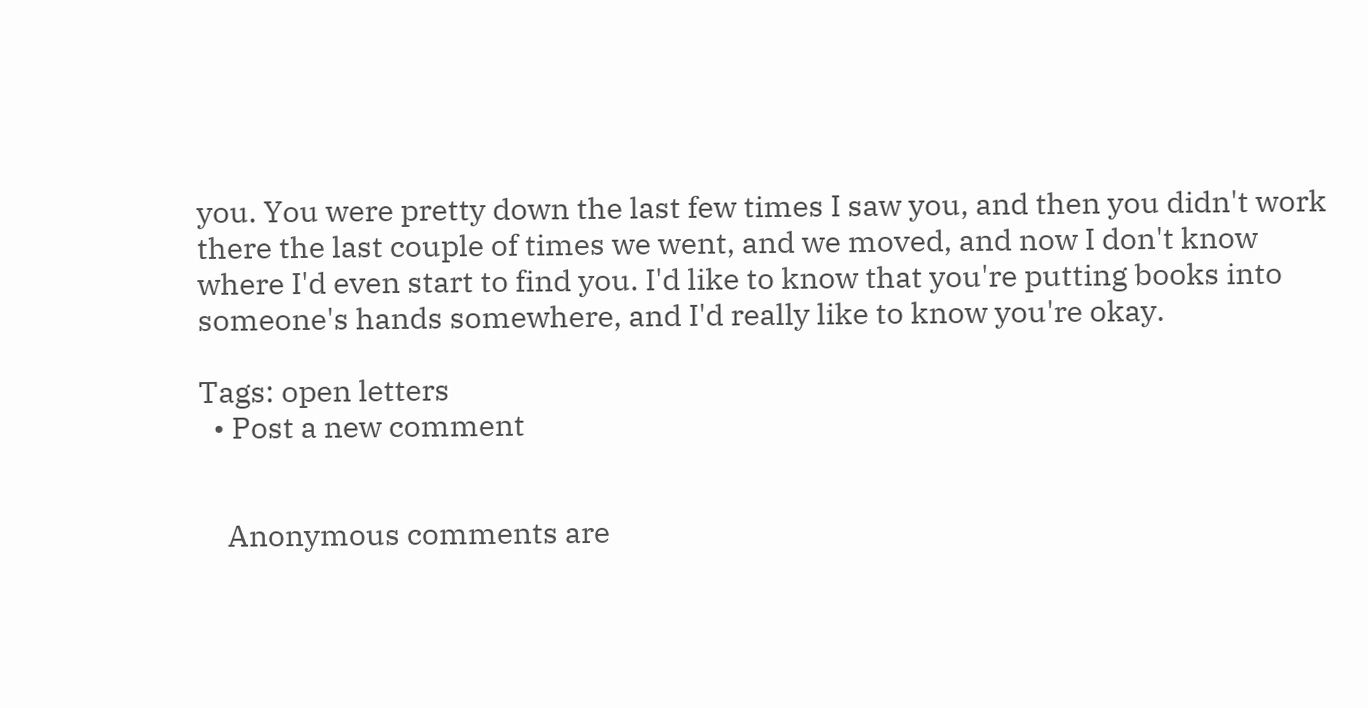you. You were pretty down the last few times I saw you, and then you didn't work there the last couple of times we went, and we moved, and now I don't know where I'd even start to find you. I'd like to know that you're putting books into someone's hands somewhere, and I'd really like to know you're okay.

Tags: open letters
  • Post a new comment


    Anonymous comments are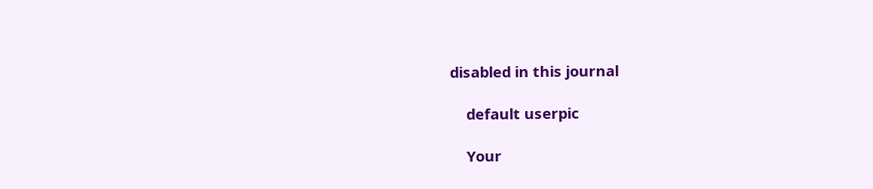disabled in this journal

    default userpic

    Your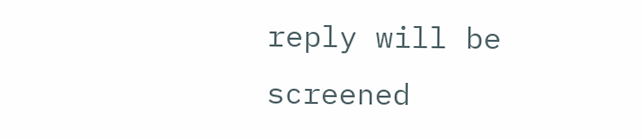reply will be screened